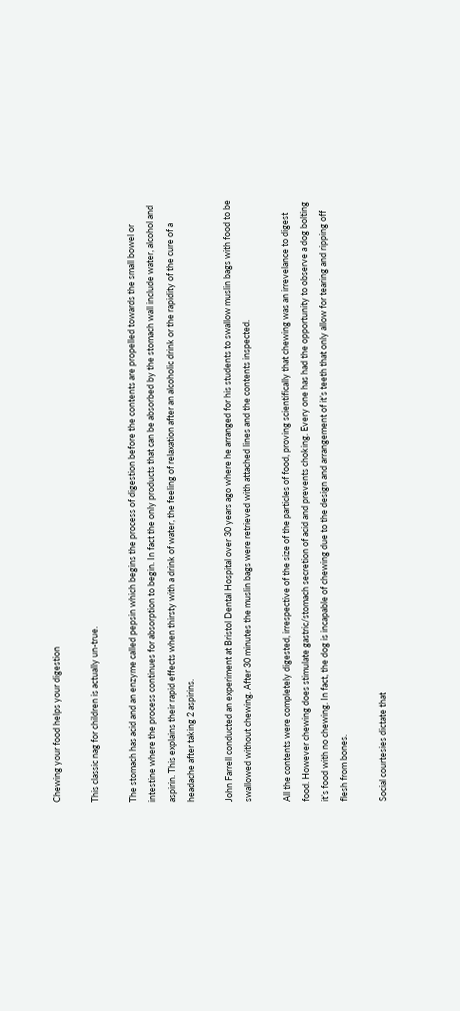Chewing your food helps your digestion

This classic nag for children is actually un-true.

The stomach has acid and an enzyme called pepsin which begins the process of digestion before the contents are propelled towards the small bowel or intestine where the process continues for absorption to begin. In fact the only products that can be absorbed by the stomach wall include water, alcohol and aspirin. This explains their rapid effects when thirsty with a drink of water, the feeling of relaxation after an alcoholic drink or the rapidity of the cure of a headache after taking 2 aspirins.

John Farrell conducted an experiment at Bristol Dental Hospital over 30 years ago where he arranged for his students to swallow muslin bags with food to be swallowed without chewing. After 30 minutes the muslin bags were retrieved with attached lines and the contents inspected.

All the contents were completely digested, irrespective of the size of the particles of food, proving scientifically that chewing was an irrevelance to digest food. However chewing does stimulate gastric/stomach secretion of acid and prevents choking. Every one has had the opportunity to observe a dog bolting it’s food with no chewing. In fact, the dog is incapable of chewing due to the design and arrangement of it’s teeth that only allow for tearing and ripping off flesh from bones.

Social courtesies dictate that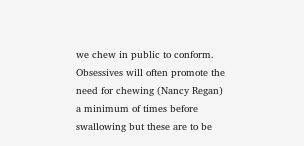we chew in public to conform. Obsessives will often promote the need for chewing (Nancy Regan) a minimum of times before swallowing but these are to be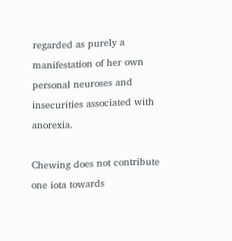regarded as purely a manifestation of her own personal neuroses and insecurities associated with anorexia.

Chewing does not contribute one iota towards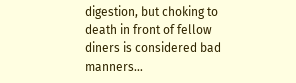digestion, but choking to death in front of fellow diners is considered bad manners…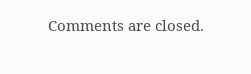Comments are closed.